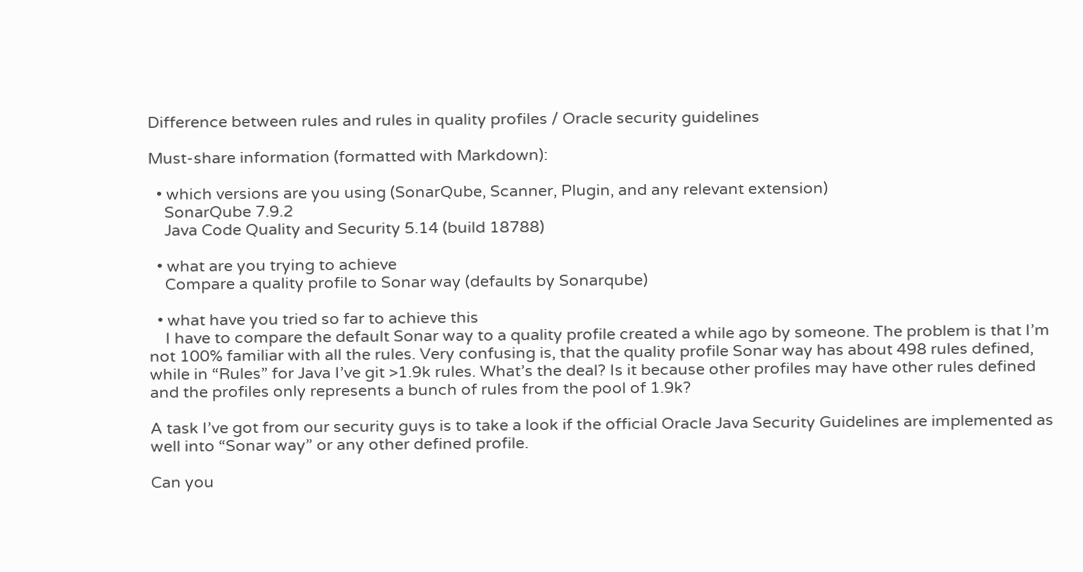Difference between rules and rules in quality profiles / Oracle security guidelines

Must-share information (formatted with Markdown):

  • which versions are you using (SonarQube, Scanner, Plugin, and any relevant extension)
    SonarQube 7.9.2
    Java Code Quality and Security 5.14 (build 18788)

  • what are you trying to achieve
    Compare a quality profile to Sonar way (defaults by Sonarqube)

  • what have you tried so far to achieve this
    I have to compare the default Sonar way to a quality profile created a while ago by someone. The problem is that I’m not 100% familiar with all the rules. Very confusing is, that the quality profile Sonar way has about 498 rules defined, while in “Rules” for Java I’ve git >1.9k rules. What’s the deal? Is it because other profiles may have other rules defined and the profiles only represents a bunch of rules from the pool of 1.9k?

A task I’ve got from our security guys is to take a look if the official Oracle Java Security Guidelines are implemented as well into “Sonar way” or any other defined profile.

Can you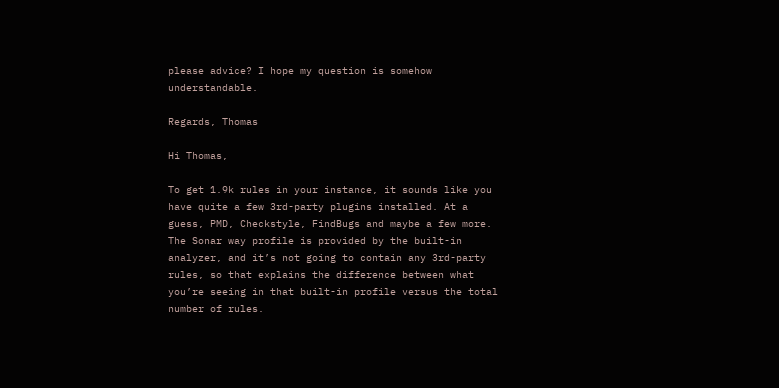please advice? I hope my question is somehow understandable.

Regards, Thomas

Hi Thomas,

To get 1.9k rules in your instance, it sounds like you have quite a few 3rd-party plugins installed. At a guess, PMD, Checkstyle, FindBugs and maybe a few more. The Sonar way profile is provided by the built-in analyzer, and it’s not going to contain any 3rd-party rules, so that explains the difference between what you’re seeing in that built-in profile versus the total number of rules.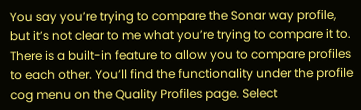You say you’re trying to compare the Sonar way profile, but it’s not clear to me what you’re trying to compare it to. There is a built-in feature to allow you to compare profiles to each other. You’ll find the functionality under the profile cog menu on the Quality Profiles page. Select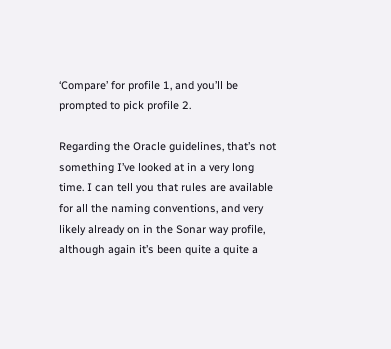‘Compare’ for profile 1, and you’ll be prompted to pick profile 2.

Regarding the Oracle guidelines, that’s not something I’ve looked at in a very long time. I can tell you that rules are available for all the naming conventions, and very likely already on in the Sonar way profile, although again it’s been quite a quite a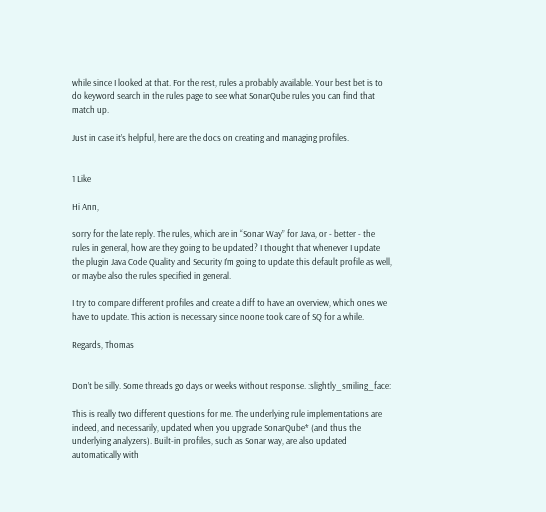while since I looked at that. For the rest, rules a probably available. Your best bet is to do keyword search in the rules page to see what SonarQube rules you can find that match up.

Just in case it’s helpful, here are the docs on creating and managing profiles.


1 Like

Hi Ann,

sorry for the late reply. The rules, which are in “Sonar Way” for Java, or - better - the rules in general, how are they going to be updated? I thought that whenever I update the plugin Java Code Quality and Security I’m going to update this default profile as well, or maybe also the rules specified in general.

I try to compare different profiles and create a diff to have an overview, which ones we have to update. This action is necessary since noone took care of SQ for a while.

Regards, Thomas


Don’t be silly. Some threads go days or weeks without response. :slightly_smiling_face:

This is really two different questions for me. The underlying rule implementations are indeed, and necessarily, updated when you upgrade SonarQube* (and thus the underlying analyzers). Built-in profiles, such as Sonar way, are also updated automatically with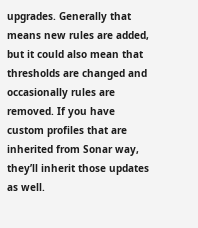upgrades. Generally that means new rules are added, but it could also mean that thresholds are changed and occasionally rules are removed. If you have custom profiles that are inherited from Sonar way, they’ll inherit those updates as well.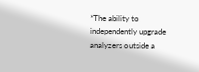*The ability to independently upgrade analyzers outside a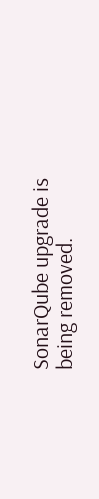SonarQube upgrade is being removed.